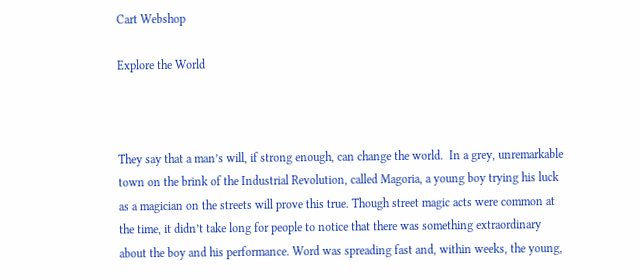Cart Webshop

Explore the World



They say that a man’s will, if strong enough, can change the world.  In a grey, unremarkable town on the brink of the Industrial Revolution, called Magoria, a young boy trying his luck as a magician on the streets will prove this true. Though street magic acts were common at the time, it didn’t take long for people to notice that there was something extraordinary about the boy and his performance. Word was spreading fast and, within weeks, the young,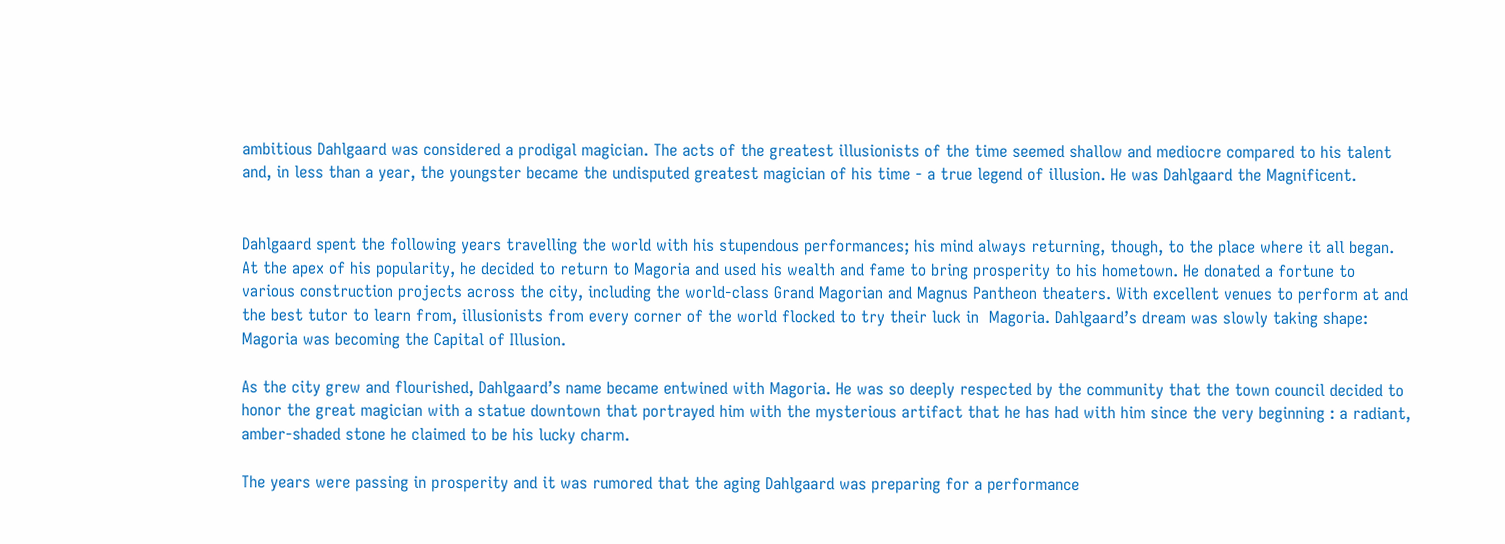ambitious Dahlgaard was considered a prodigal magician. The acts of the greatest illusionists of the time seemed shallow and mediocre compared to his talent and, in less than a year, the youngster became the undisputed greatest magician of his time - a true legend of illusion. He was Dahlgaard the Magnificent.


Dahlgaard spent the following years travelling the world with his stupendous performances; his mind always returning, though, to the place where it all began. At the apex of his popularity, he decided to return to Magoria and used his wealth and fame to bring prosperity to his hometown. He donated a fortune to various construction projects across the city, including the world-class Grand Magorian and Magnus Pantheon theaters. With excellent venues to perform at and the best tutor to learn from, illusionists from every corner of the world flocked to try their luck in  Magoria. Dahlgaard’s dream was slowly taking shape: Magoria was becoming the Capital of Illusion.

As the city grew and flourished, Dahlgaard’s name became entwined with Magoria. He was so deeply respected by the community that the town council decided to honor the great magician with a statue downtown that portrayed him with the mysterious artifact that he has had with him since the very beginning : a radiant, amber-shaded stone he claimed to be his lucky charm.

The years were passing in prosperity and it was rumored that the aging Dahlgaard was preparing for a performance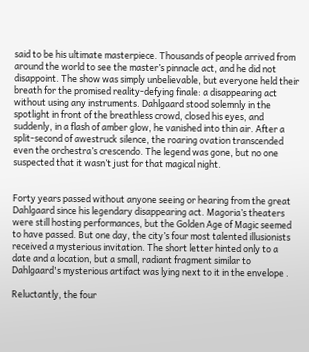said to be his ultimate masterpiece. Thousands of people arrived from around the world to see the master’s pinnacle act, and he did not disappoint. The show was simply unbelievable, but everyone held their breath for the promised reality-defying finale: a disappearing act without using any instruments. Dahlgaard stood solemnly in the spotlight in front of the breathless crowd, closed his eyes, and suddenly, in a flash of amber glow, he vanished into thin air. After a split-second of awestruck silence, the roaring ovation transcended even the orchestra’s crescendo. The legend was gone, but no one suspected that it wasn’t just for that magical night.


Forty years passed without anyone seeing or hearing from the great Dahlgaard since his legendary disappearing act. Magoria’s theaters were still hosting performances, but the Golden Age of Magic seemed to have passed. But one day, the city’s four most talented illusionists received a mysterious invitation. The short letter hinted only to a date and a location, but a small, radiant fragment similar to Dahlgaard's mysterious artifact was lying next to it in the envelope .

Reluctantly, the four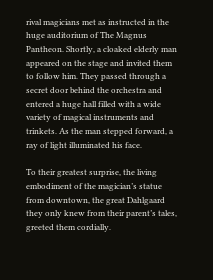rival magicians met as instructed in the huge auditorium of The Magnus Pantheon. Shortly, a cloaked elderly man appeared on the stage and invited them to follow him. They passed through a secret door behind the orchestra and entered a huge hall filled with a wide variety of magical instruments and trinkets. As the man stepped forward, a ray of light illuminated his face.

To their greatest surprise, the living embodiment of the magician’s statue from downtown, the great Dahlgaard they only knew from their parent’s tales, greeted them cordially.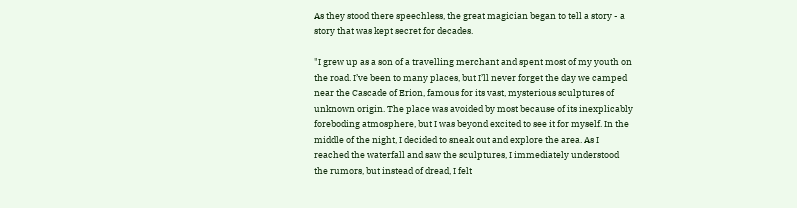As they stood there speechless, the great magician began to tell a story - a story that was kept secret for decades.

"I grew up as a son of a travelling merchant and spent most of my youth on the road. I’ve been to many places, but I’ll never forget the day we camped near the Cascade of Erion, famous for its vast, mysterious sculptures of unknown origin. The place was avoided by most because of its inexplicably foreboding atmosphere, but I was beyond excited to see it for myself. In the middle of the night, I decided to sneak out and explore the area. As I reached the waterfall and saw the sculptures, I immediately understood the rumors, but instead of dread, I felt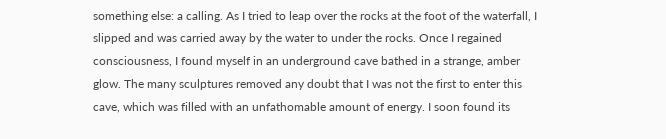something else: a calling. As I tried to leap over the rocks at the foot of the waterfall, I slipped and was carried away by the water to under the rocks. Once I regained consciousness, I found myself in an underground cave bathed in a strange, amber glow. The many sculptures removed any doubt that I was not the first to enter this cave, which was filled with an unfathomable amount of energy. I soon found its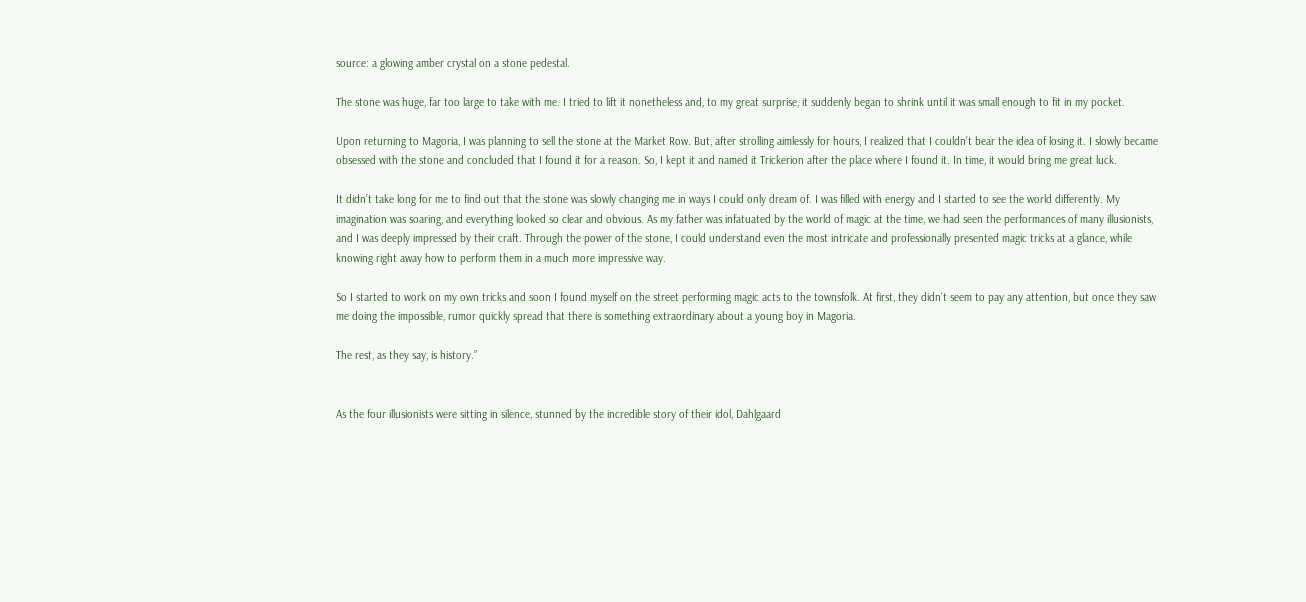source: a glowing amber crystal on a stone pedestal.

The stone was huge, far too large to take with me. I tried to lift it nonetheless and, to my great surprise, it suddenly began to shrink until it was small enough to fit in my pocket.

Upon returning to Magoria, I was planning to sell the stone at the Market Row. But, after strolling aimlessly for hours, I realized that I couldn’t bear the idea of losing it. I slowly became obsessed with the stone and concluded that I found it for a reason. So, I kept it and named it Trickerion after the place where I found it. In time, it would bring me great luck.

It didn’t take long for me to find out that the stone was slowly changing me in ways I could only dream of. I was filled with energy and I started to see the world differently. My imagination was soaring, and everything looked so clear and obvious. As my father was infatuated by the world of magic at the time, we had seen the performances of many illusionists, and I was deeply impressed by their craft. Through the power of the stone, I could understand even the most intricate and professionally presented magic tricks at a glance, while knowing right away how to perform them in a much more impressive way.

So I started to work on my own tricks and soon I found myself on the street performing magic acts to the townsfolk. At first, they didn’t seem to pay any attention, but once they saw me doing the impossible, rumor quickly spread that there is something extraordinary about a young boy in Magoria.

The rest, as they say, is history.”


As the four illusionists were sitting in silence, stunned by the incredible story of their idol, Dahlgaard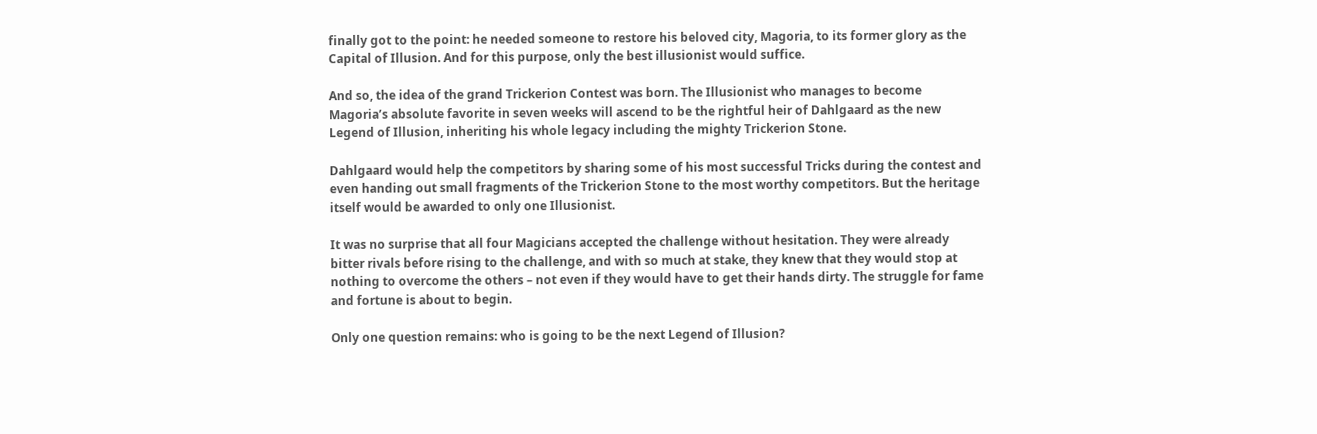finally got to the point: he needed someone to restore his beloved city, Magoria, to its former glory as the Capital of Illusion. And for this purpose, only the best illusionist would suffice.

And so, the idea of the grand Trickerion Contest was born. The Illusionist who manages to become Magoria’s absolute favorite in seven weeks will ascend to be the rightful heir of Dahlgaard as the new Legend of Illusion, inheriting his whole legacy including the mighty Trickerion Stone.

Dahlgaard would help the competitors by sharing some of his most successful Tricks during the contest and even handing out small fragments of the Trickerion Stone to the most worthy competitors. But the heritage itself would be awarded to only one Illusionist.

It was no surprise that all four Magicians accepted the challenge without hesitation. They were already bitter rivals before rising to the challenge, and with so much at stake, they knew that they would stop at nothing to overcome the others – not even if they would have to get their hands dirty. The struggle for fame and fortune is about to begin.

Only one question remains: who is going to be the next Legend of Illusion?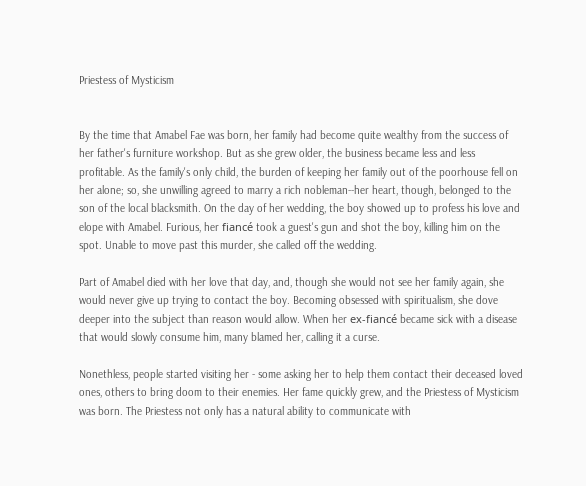Priestess of Mysticism


By the time that Amabel Fae was born, her family had become quite wealthy from the success of her father's furniture workshop. But as she grew older, the business became less and less profitable. As the family's only child, the burden of keeping her family out of the poorhouse fell on her alone; so, she unwilling agreed to marry a rich nobleman--her heart, though, belonged to the son of the local blacksmith. On the day of her wedding, the boy showed up to profess his love and elope with Amabel. Furious, her fiancé took a guest's gun and shot the boy, killing him on the spot. Unable to move past this murder, she called off the wedding.

Part of Amabel died with her love that day, and, though she would not see her family again, she would never give up trying to contact the boy. Becoming obsessed with spiritualism, she dove deeper into the subject than reason would allow. When her ex-fiancé became sick with a disease that would slowly consume him, many blamed her, calling it a curse.

Nonethless, people started visiting her - some asking her to help them contact their deceased loved ones, others to bring doom to their enemies. Her fame quickly grew, and the Priestess of Mysticism was born. The Priestess not only has a natural ability to communicate with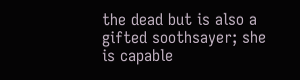the dead but is also a gifted soothsayer; she is capable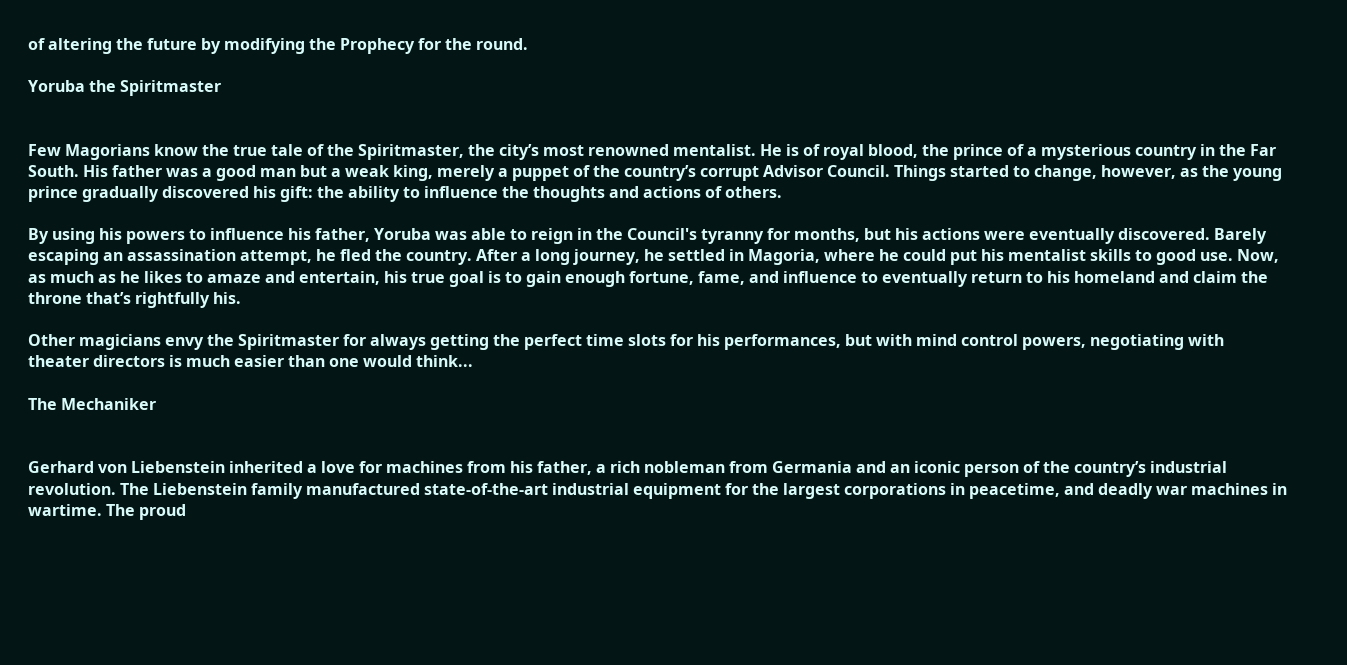of altering the future by modifying the Prophecy for the round.

Yoruba the Spiritmaster


Few Magorians know the true tale of the Spiritmaster, the city’s most renowned mentalist. He is of royal blood, the prince of a mysterious country in the Far South. His father was a good man but a weak king, merely a puppet of the country’s corrupt Advisor Council. Things started to change, however, as the young prince gradually discovered his gift: the ability to influence the thoughts and actions of others.

By using his powers to influence his father, Yoruba was able to reign in the Council's tyranny for months, but his actions were eventually discovered. Barely escaping an assassination attempt, he fled the country. After a long journey, he settled in Magoria, where he could put his mentalist skills to good use. Now, as much as he likes to amaze and entertain, his true goal is to gain enough fortune, fame, and influence to eventually return to his homeland and claim the throne that’s rightfully his.

Other magicians envy the Spiritmaster for always getting the perfect time slots for his performances, but with mind control powers, negotiating with theater directors is much easier than one would think...

The Mechaniker


Gerhard von Liebenstein inherited a love for machines from his father, a rich nobleman from Germania and an iconic person of the country’s industrial revolution. The Liebenstein family manufactured state-of-the-art industrial equipment for the largest corporations in peacetime, and deadly war machines in wartime. The proud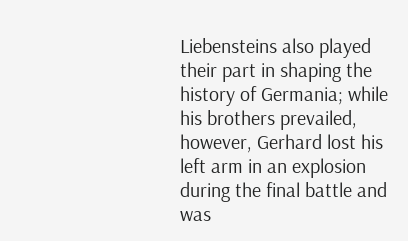Liebensteins also played their part in shaping the history of Germania; while his brothers prevailed, however, Gerhard lost his left arm in an explosion during the final battle and was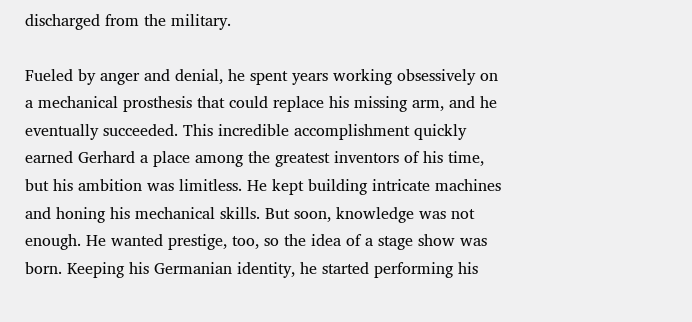discharged from the military.

Fueled by anger and denial, he spent years working obsessively on a mechanical prosthesis that could replace his missing arm, and he eventually succeeded. This incredible accomplishment quickly earned Gerhard a place among the greatest inventors of his time, but his ambition was limitless. He kept building intricate machines and honing his mechanical skills. But soon, knowledge was not enough. He wanted prestige, too, so the idea of a stage show was born. Keeping his Germanian identity, he started performing his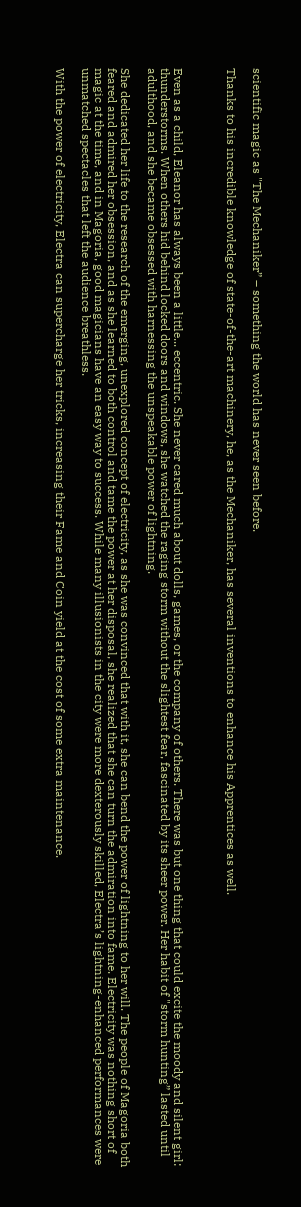scientific magic as "The Mechaniker” – something the world has never seen before.

Thanks to his incredible knowledge of state-of-the-art machinery, he, as the Mechaniker, has several inventions to enhance his Apprentices as well.



Even as a child, Eleanor has always been a little... eccentric. She never cared much about dolls, games, or the company of others. There was but one thing that could excite the moody and silent girl: thunderstorms. When others hid behind locked doors and windows, she watched the raging storm without the slightest fear, fascinated by its sheer power. Her habit of "storm hunting” lasted until adulthood, and she became obsessed with harnessing the unspeakable power of lightning.

She dedicated her life to the research of the emerging, unexplored concept of electricity, as she was convinced that with it, she can bend the power of lightning to her will. The people of Magoria both feared and admired her obsession, and as she learned to both control and tame the power at her disposal, she realized that she can turn the admiration into fame. Electricity was nothing short of magic at the time, and in Magoria, good magicians have an easy way to success. While many illusionists in the city were more dexterously skilled, Electra’s lightning-enhanced performances were unmatched spectacles that left the audience breathless.

With the power of electricity, Electra can supercharge her tricks, increasing their Fame and Coin yield at the cost of some extra maintenance.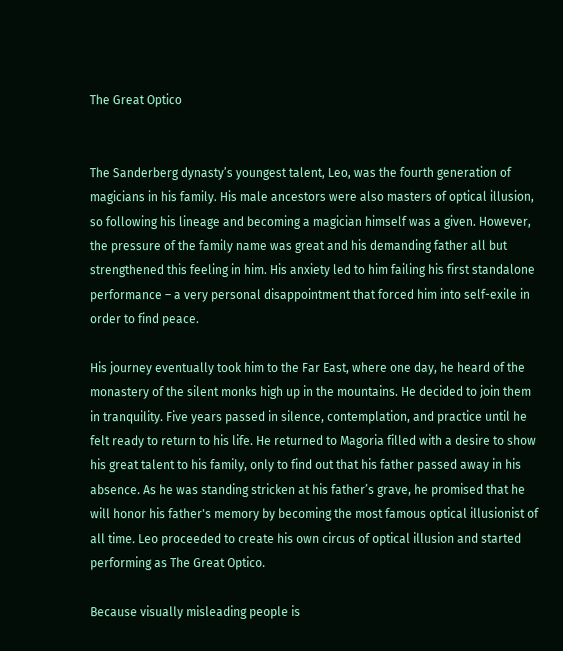The Great Optico


The Sanderberg dynasty’s youngest talent, Leo, was the fourth generation of magicians in his family. His male ancestors were also masters of optical illusion, so following his lineage and becoming a magician himself was a given. However, the pressure of the family name was great and his demanding father all but strengthened this feeling in him. His anxiety led to him failing his first standalone performance – a very personal disappointment that forced him into self-exile in order to find peace.

His journey eventually took him to the Far East, where one day, he heard of the monastery of the silent monks high up in the mountains. He decided to join them in tranquility. Five years passed in silence, contemplation, and practice until he felt ready to return to his life. He returned to Magoria filled with a desire to show his great talent to his family, only to find out that his father passed away in his absence. As he was standing stricken at his father’s grave, he promised that he will honor his father's memory by becoming the most famous optical illusionist of all time. Leo proceeded to create his own circus of optical illusion and started performing as The Great Optico.

Because visually misleading people is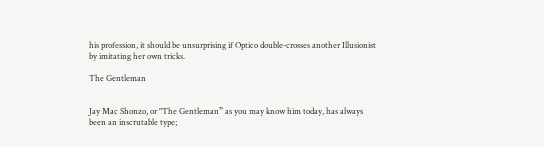his profession, it should be unsurprising if Optico double-crosses another Illusionist by imitating her own tricks.

The Gentleman


Jay Mac Shonzo, or "The Gentleman” as you may know him today, has always been an inscrutable type;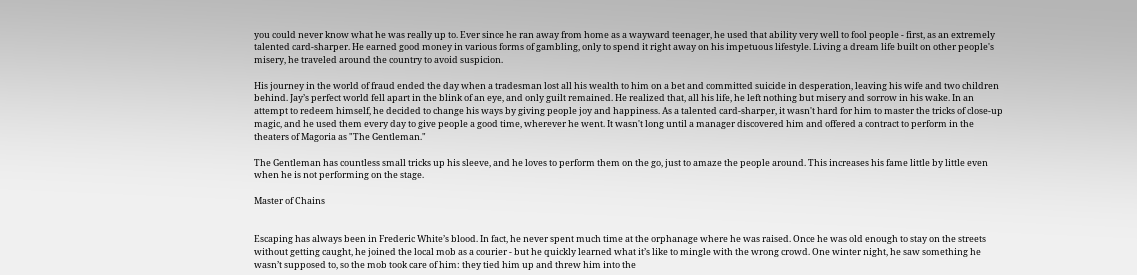you could never know what he was really up to. Ever since he ran away from home as a wayward teenager, he used that ability very well to fool people - first, as an extremely talented card-sharper. He earned good money in various forms of gambling, only to spend it right away on his impetuous lifestyle. Living a dream life built on other people's misery, he traveled around the country to avoid suspicion.

His journey in the world of fraud ended the day when a tradesman lost all his wealth to him on a bet and committed suicide in desperation, leaving his wife and two children behind. Jay’s perfect world fell apart in the blink of an eye, and only guilt remained. He realized that, all his life, he left nothing but misery and sorrow in his wake. In an attempt to redeem himself, he decided to change his ways by giving people joy and happiness. As a talented card-sharper, it wasn't hard for him to master the tricks of close-up magic, and he used them every day to give people a good time, wherever he went. It wasn't long until a manager discovered him and offered a contract to perform in the theaters of Magoria as "The Gentleman."

The Gentleman has countless small tricks up his sleeve, and he loves to perform them on the go, just to amaze the people around. This increases his fame little by little even when he is not performing on the stage.

Master of Chains


Escaping has always been in Frederic White’s blood. In fact, he never spent much time at the orphanage where he was raised. Once he was old enough to stay on the streets without getting caught, he joined the local mob as a courier - but he quickly learned what it’s like to mingle with the wrong crowd. One winter night, he saw something he wasn’t supposed to, so the mob took care of him: they tied him up and threw him into the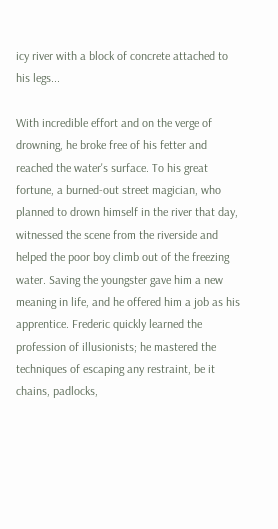icy river with a block of concrete attached to his legs...

With incredible effort and on the verge of drowning, he broke free of his fetter and reached the water's surface. To his great fortune, a burned-out street magician, who planned to drown himself in the river that day, witnessed the scene from the riverside and helped the poor boy climb out of the freezing water. Saving the youngster gave him a new meaning in life, and he offered him a job as his apprentice. Frederic quickly learned the profession of illusionists; he mastered the techniques of escaping any restraint, be it chains, padlocks,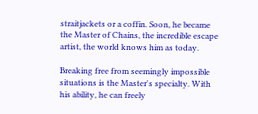straitjackets or a coffin. Soon, he became the Master of Chains, the incredible escape artist, the world knows him as today.

Breaking free from seemingly impossible situations is the Master's specialty. With his ability, he can freely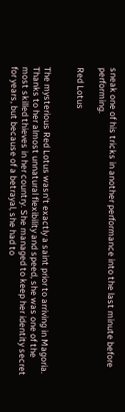sneak one of his tricks in another performance into the last minute before performing.

Red Lotus


The mysterious Red Lotus wasn't exactly a saint prior to arriving in Magoria. Thanks to her almost unnatural flexibility and speed, she was one of the most skilled thieves in her country. She managed to keep her identity secret for years, but because of a betrayal, she had to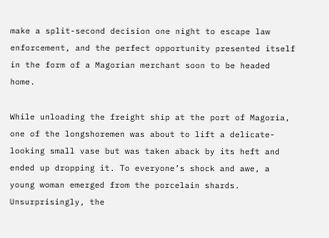make a split-second decision one night to escape law enforcement, and the perfect opportunity presented itself in the form of a Magorian merchant soon to be headed home.

While unloading the freight ship at the port of Magoria, one of the longshoremen was about to lift a delicate-looking small vase but was taken aback by its heft and ended up dropping it. To everyone’s shock and awe, a young woman emerged from the porcelain shards. Unsurprisingly, the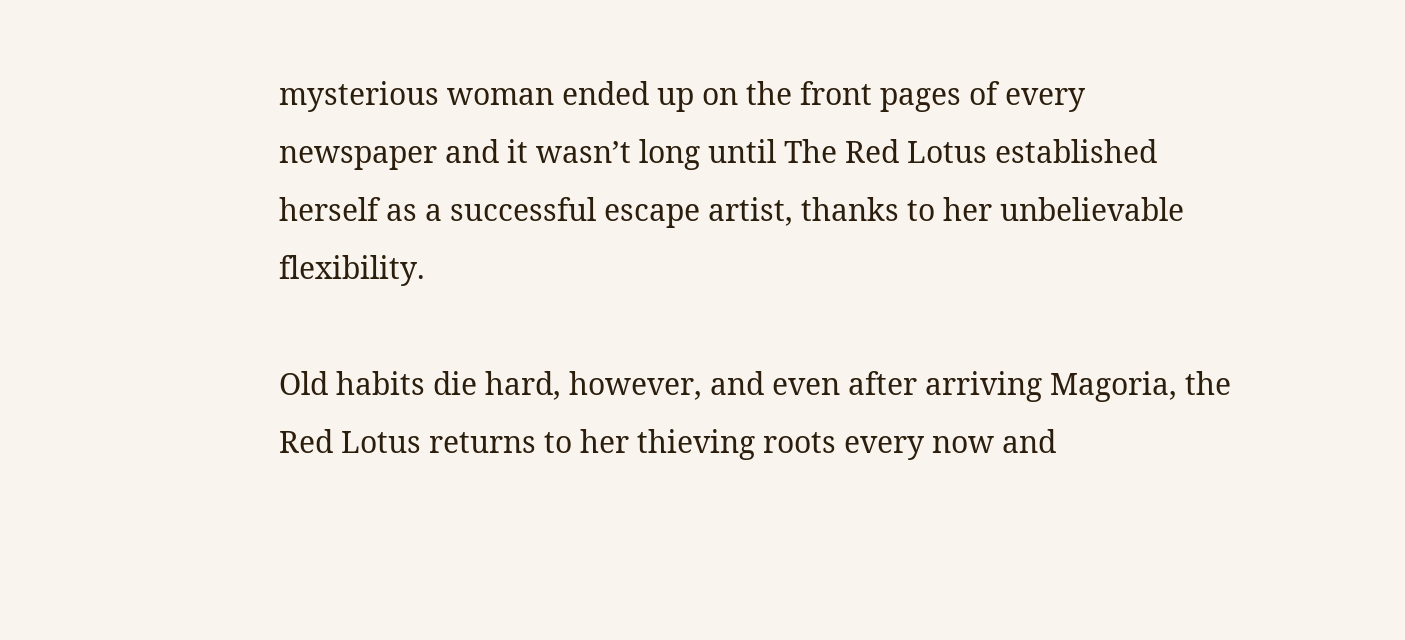mysterious woman ended up on the front pages of every newspaper and it wasn’t long until The Red Lotus established herself as a successful escape artist, thanks to her unbelievable flexibility.

Old habits die hard, however, and even after arriving Magoria, the Red Lotus returns to her thieving roots every now and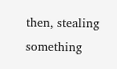then, stealing something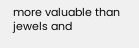more valuable than jewels and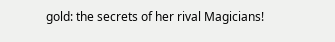gold: the secrets of her rival Magicians!